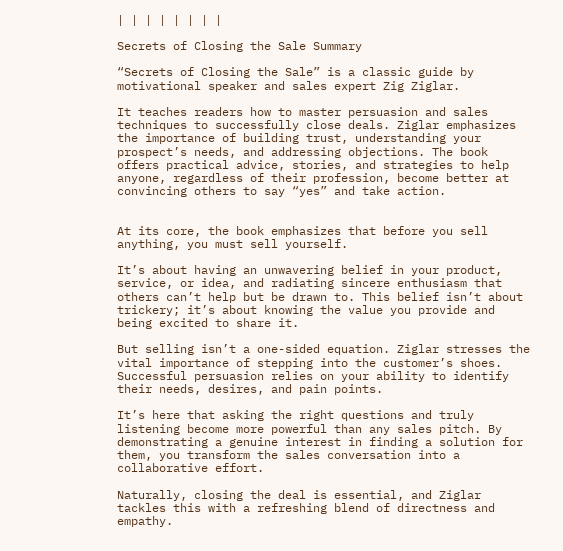| | | | | | | |

Secrets of Closing the Sale Summary

“Secrets of Closing the Sale” is a classic guide by motivational speaker and sales expert Zig Ziglar.

It teaches readers how to master persuasion and sales techniques to successfully close deals. Ziglar emphasizes the importance of building trust, understanding your prospect’s needs, and addressing objections. The book offers practical advice, stories, and strategies to help anyone, regardless of their profession, become better at convincing others to say “yes” and take action.


At its core, the book emphasizes that before you sell anything, you must sell yourself.

It’s about having an unwavering belief in your product, service, or idea, and radiating sincere enthusiasm that others can’t help but be drawn to. This belief isn’t about trickery; it’s about knowing the value you provide and being excited to share it.

But selling isn’t a one-sided equation. Ziglar stresses the vital importance of stepping into the customer’s shoes. Successful persuasion relies on your ability to identify their needs, desires, and pain points.

It’s here that asking the right questions and truly listening become more powerful than any sales pitch. By demonstrating a genuine interest in finding a solution for them, you transform the sales conversation into a collaborative effort.

Naturally, closing the deal is essential, and Ziglar tackles this with a refreshing blend of directness and empathy.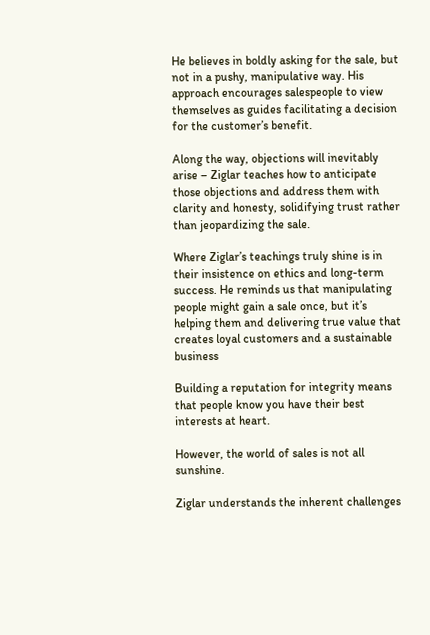He believes in boldly asking for the sale, but not in a pushy, manipulative way. His approach encourages salespeople to view themselves as guides facilitating a decision for the customer’s benefit.

Along the way, objections will inevitably arise – Ziglar teaches how to anticipate those objections and address them with clarity and honesty, solidifying trust rather than jeopardizing the sale.

Where Ziglar’s teachings truly shine is in their insistence on ethics and long-term success. He reminds us that manipulating people might gain a sale once, but it’s helping them and delivering true value that creates loyal customers and a sustainable business

Building a reputation for integrity means that people know you have their best interests at heart.

However, the world of sales is not all sunshine.

Ziglar understands the inherent challenges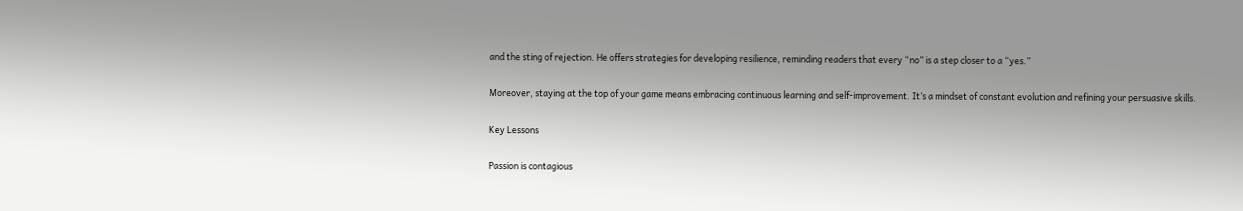and the sting of rejection. He offers strategies for developing resilience, reminding readers that every “no” is a step closer to a “yes.”

Moreover, staying at the top of your game means embracing continuous learning and self-improvement. It’s a mindset of constant evolution and refining your persuasive skills.

Key Lessons

Passion is contagious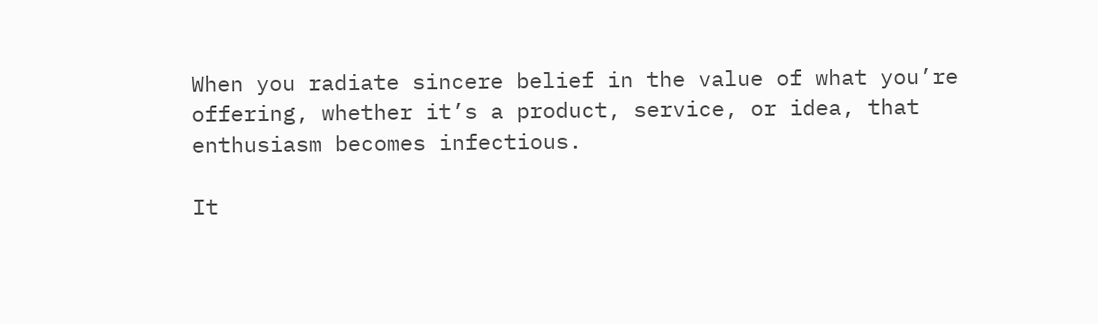When you radiate sincere belief in the value of what you’re offering, whether it’s a product, service, or idea, that enthusiasm becomes infectious.

It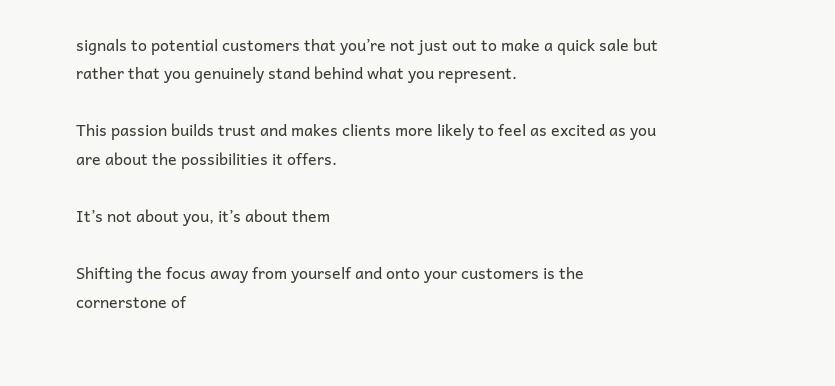signals to potential customers that you’re not just out to make a quick sale but rather that you genuinely stand behind what you represent.

This passion builds trust and makes clients more likely to feel as excited as you are about the possibilities it offers.

It’s not about you, it’s about them

Shifting the focus away from yourself and onto your customers is the cornerstone of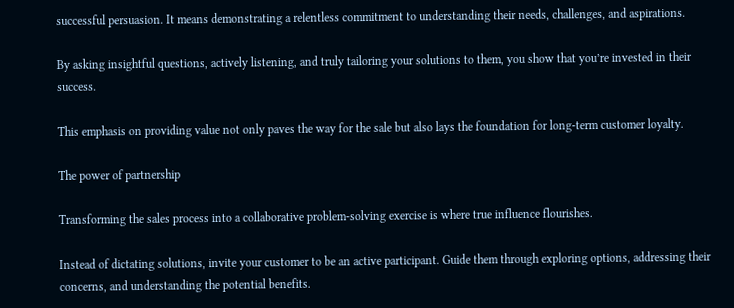successful persuasion. It means demonstrating a relentless commitment to understanding their needs, challenges, and aspirations.

By asking insightful questions, actively listening, and truly tailoring your solutions to them, you show that you’re invested in their success.

This emphasis on providing value not only paves the way for the sale but also lays the foundation for long-term customer loyalty.

The power of partnership

Transforming the sales process into a collaborative problem-solving exercise is where true influence flourishes.

Instead of dictating solutions, invite your customer to be an active participant. Guide them through exploring options, addressing their concerns, and understanding the potential benefits.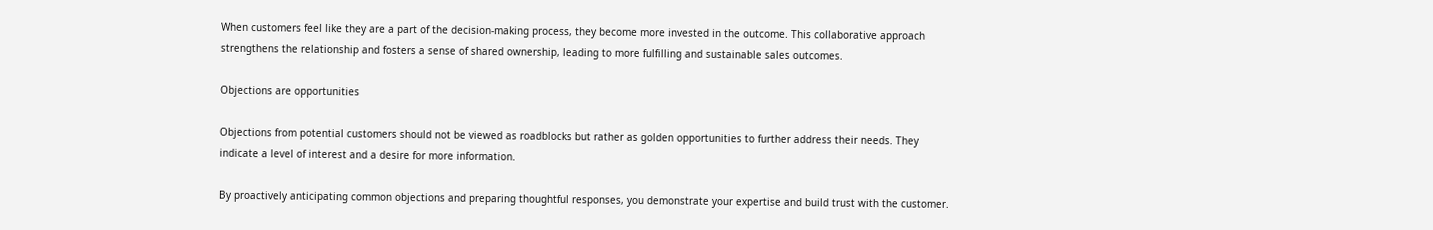When customers feel like they are a part of the decision-making process, they become more invested in the outcome. This collaborative approach strengthens the relationship and fosters a sense of shared ownership, leading to more fulfilling and sustainable sales outcomes.

Objections are opportunities

Objections from potential customers should not be viewed as roadblocks but rather as golden opportunities to further address their needs. They indicate a level of interest and a desire for more information.

By proactively anticipating common objections and preparing thoughtful responses, you demonstrate your expertise and build trust with the customer.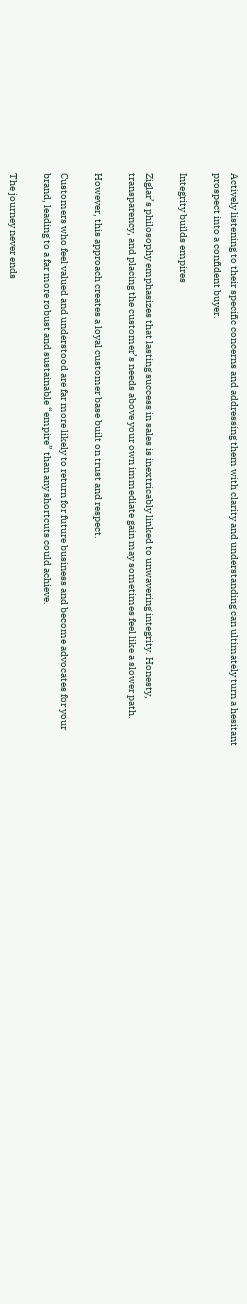Actively listening to their specific concerns and addressing them with clarity and understanding can ultimately turn a hesitant prospect into a confident buyer.

Integrity builds empires

Ziglar’s philosophy emphasizes that lasting success in sales is inextricably linked to unwavering integrity. Honesty, transparency, and placing the customer’s needs above your own immediate gain may sometimes feel like a slower path.

However, this approach creates a loyal customer base built on trust and respect.

Customers who feel valued and understood are far more likely to return for future business and become advocates for your brand, leading to a far more robust and sustainable “empire” than any shortcuts could achieve.

The journey never ends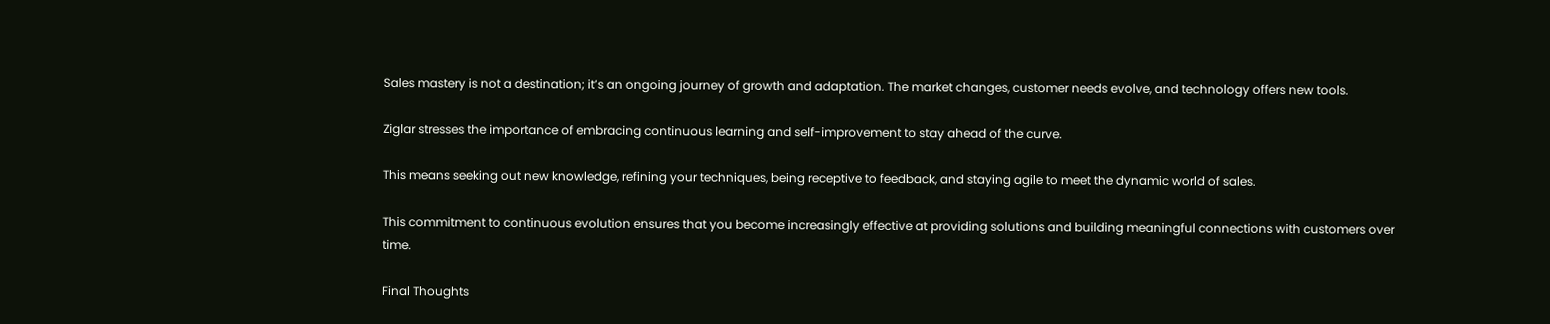Sales mastery is not a destination; it’s an ongoing journey of growth and adaptation. The market changes, customer needs evolve, and technology offers new tools.

Ziglar stresses the importance of embracing continuous learning and self-improvement to stay ahead of the curve.

This means seeking out new knowledge, refining your techniques, being receptive to feedback, and staying agile to meet the dynamic world of sales.

This commitment to continuous evolution ensures that you become increasingly effective at providing solutions and building meaningful connections with customers over time.

Final Thoughts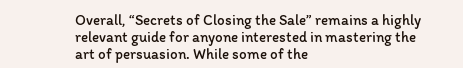Overall, “Secrets of Closing the Sale” remains a highly relevant guide for anyone interested in mastering the art of persuasion. While some of the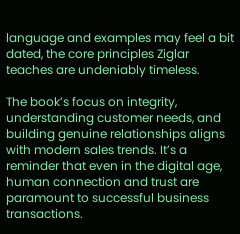language and examples may feel a bit dated, the core principles Ziglar teaches are undeniably timeless.

The book’s focus on integrity, understanding customer needs, and building genuine relationships aligns with modern sales trends. It’s a reminder that even in the digital age, human connection and trust are paramount to successful business transactions.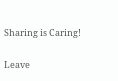Sharing is Caring!

Leave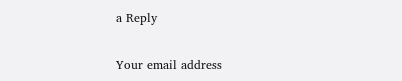a Reply

Your email address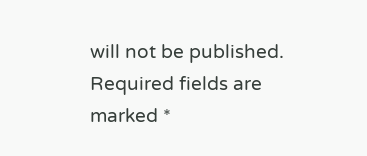will not be published. Required fields are marked *